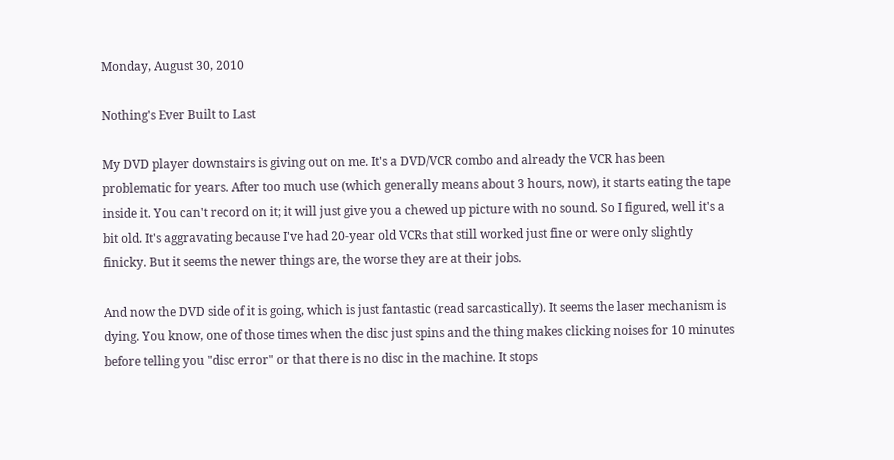Monday, August 30, 2010

Nothing's Ever Built to Last

My DVD player downstairs is giving out on me. It's a DVD/VCR combo and already the VCR has been problematic for years. After too much use (which generally means about 3 hours, now), it starts eating the tape inside it. You can't record on it; it will just give you a chewed up picture with no sound. So I figured, well it's a bit old. It's aggravating because I've had 20-year old VCRs that still worked just fine or were only slightly finicky. But it seems the newer things are, the worse they are at their jobs.

And now the DVD side of it is going, which is just fantastic (read sarcastically). It seems the laser mechanism is dying. You know, one of those times when the disc just spins and the thing makes clicking noises for 10 minutes before telling you "disc error" or that there is no disc in the machine. It stops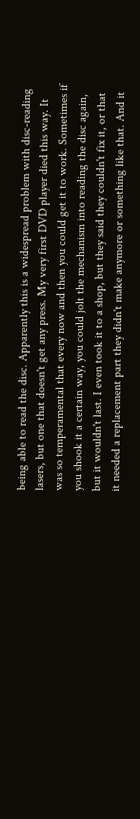being able to read the disc. Apparently this is a widespread problem with disc-reading lasers, but one that doesn't get any press. My very first DVD player died this way. It was so temperamental that every now and then you could get it to work. Sometimes if you shook it a certain way, you could jolt the mechanism into reading the disc again, but it wouldn't last. I even took it to a shop, but they said they couldn't fix it, or that it needed a replacement part they didn't make anymore or something like that. And it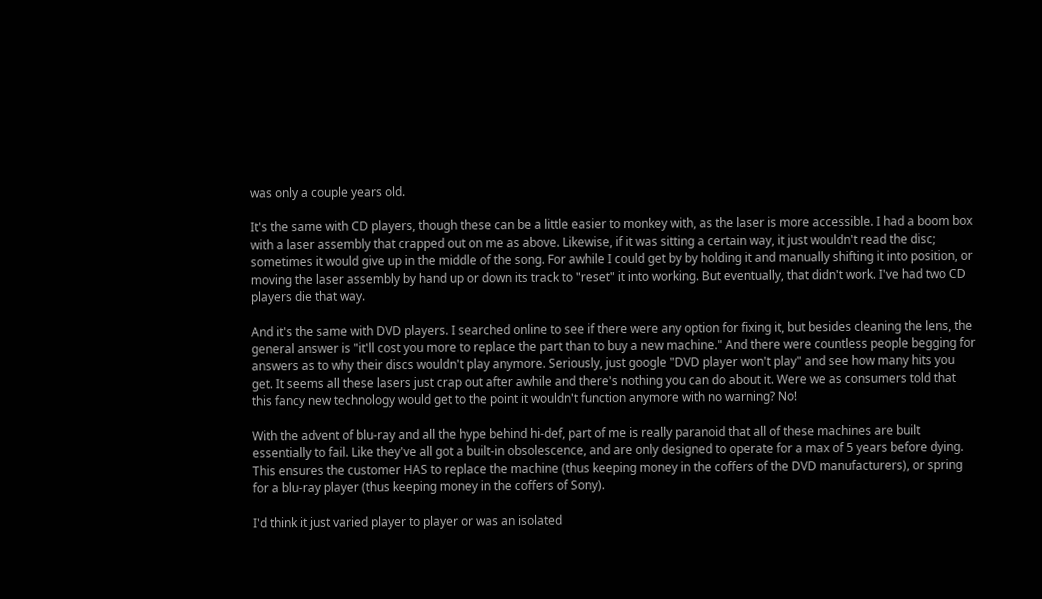was only a couple years old.

It's the same with CD players, though these can be a little easier to monkey with, as the laser is more accessible. I had a boom box with a laser assembly that crapped out on me as above. Likewise, if it was sitting a certain way, it just wouldn't read the disc; sometimes it would give up in the middle of the song. For awhile I could get by by holding it and manually shifting it into position, or moving the laser assembly by hand up or down its track to "reset" it into working. But eventually, that didn't work. I've had two CD players die that way.

And it's the same with DVD players. I searched online to see if there were any option for fixing it, but besides cleaning the lens, the general answer is "it'll cost you more to replace the part than to buy a new machine." And there were countless people begging for answers as to why their discs wouldn't play anymore. Seriously, just google "DVD player won't play" and see how many hits you get. It seems all these lasers just crap out after awhile and there's nothing you can do about it. Were we as consumers told that this fancy new technology would get to the point it wouldn't function anymore with no warning? No!

With the advent of blu-ray and all the hype behind hi-def, part of me is really paranoid that all of these machines are built essentially to fail. Like they've all got a built-in obsolescence, and are only designed to operate for a max of 5 years before dying. This ensures the customer HAS to replace the machine (thus keeping money in the coffers of the DVD manufacturers), or spring for a blu-ray player (thus keeping money in the coffers of Sony).

I'd think it just varied player to player or was an isolated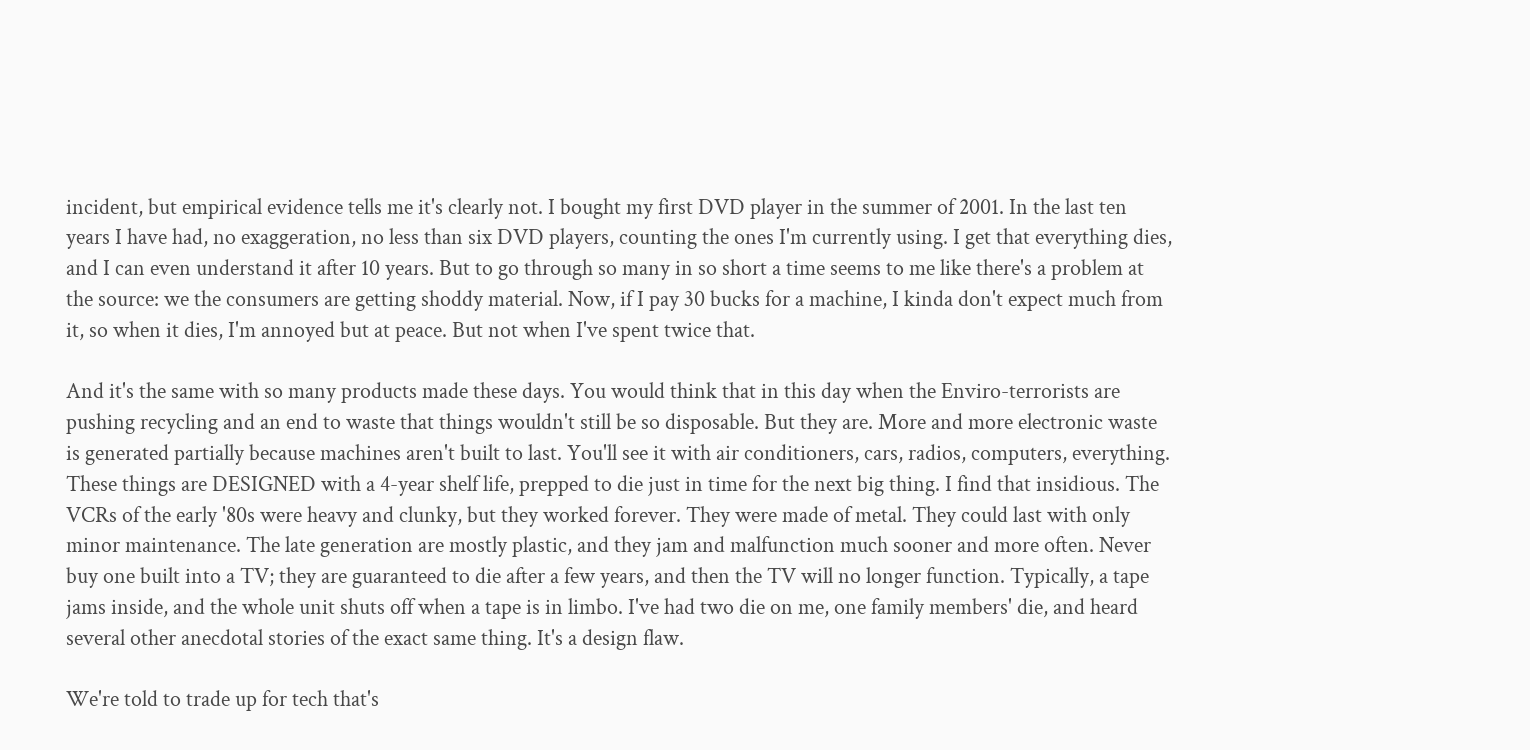incident, but empirical evidence tells me it's clearly not. I bought my first DVD player in the summer of 2001. In the last ten years I have had, no exaggeration, no less than six DVD players, counting the ones I'm currently using. I get that everything dies, and I can even understand it after 10 years. But to go through so many in so short a time seems to me like there's a problem at the source: we the consumers are getting shoddy material. Now, if I pay 30 bucks for a machine, I kinda don't expect much from it, so when it dies, I'm annoyed but at peace. But not when I've spent twice that.

And it's the same with so many products made these days. You would think that in this day when the Enviro-terrorists are pushing recycling and an end to waste that things wouldn't still be so disposable. But they are. More and more electronic waste is generated partially because machines aren't built to last. You'll see it with air conditioners, cars, radios, computers, everything. These things are DESIGNED with a 4-year shelf life, prepped to die just in time for the next big thing. I find that insidious. The VCRs of the early '80s were heavy and clunky, but they worked forever. They were made of metal. They could last with only minor maintenance. The late generation are mostly plastic, and they jam and malfunction much sooner and more often. Never buy one built into a TV; they are guaranteed to die after a few years, and then the TV will no longer function. Typically, a tape jams inside, and the whole unit shuts off when a tape is in limbo. I've had two die on me, one family members' die, and heard several other anecdotal stories of the exact same thing. It's a design flaw.

We're told to trade up for tech that's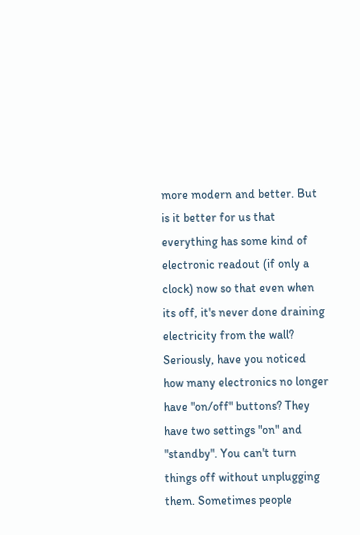more modern and better. But is it better for us that everything has some kind of electronic readout (if only a clock) now so that even when its off, it's never done draining electricity from the wall? Seriously, have you noticed how many electronics no longer have "on/off" buttons? They have two settings "on" and "standby". You can't turn things off without unplugging them. Sometimes people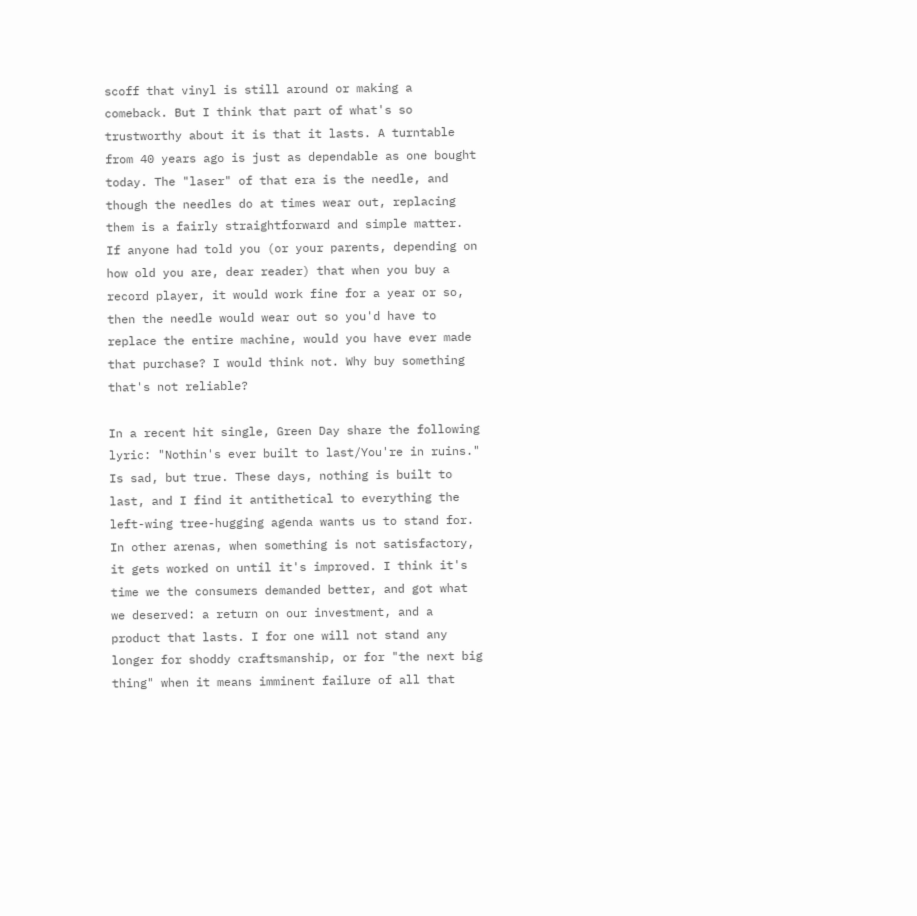scoff that vinyl is still around or making a comeback. But I think that part of what's so trustworthy about it is that it lasts. A turntable from 40 years ago is just as dependable as one bought today. The "laser" of that era is the needle, and though the needles do at times wear out, replacing them is a fairly straightforward and simple matter. If anyone had told you (or your parents, depending on how old you are, dear reader) that when you buy a record player, it would work fine for a year or so, then the needle would wear out so you'd have to replace the entire machine, would you have ever made that purchase? I would think not. Why buy something that's not reliable?

In a recent hit single, Green Day share the following lyric: "Nothin's ever built to last/You're in ruins." Is sad, but true. These days, nothing is built to last, and I find it antithetical to everything the left-wing tree-hugging agenda wants us to stand for. In other arenas, when something is not satisfactory, it gets worked on until it's improved. I think it's time we the consumers demanded better, and got what we deserved: a return on our investment, and a product that lasts. I for one will not stand any longer for shoddy craftsmanship, or for "the next big thing" when it means imminent failure of all that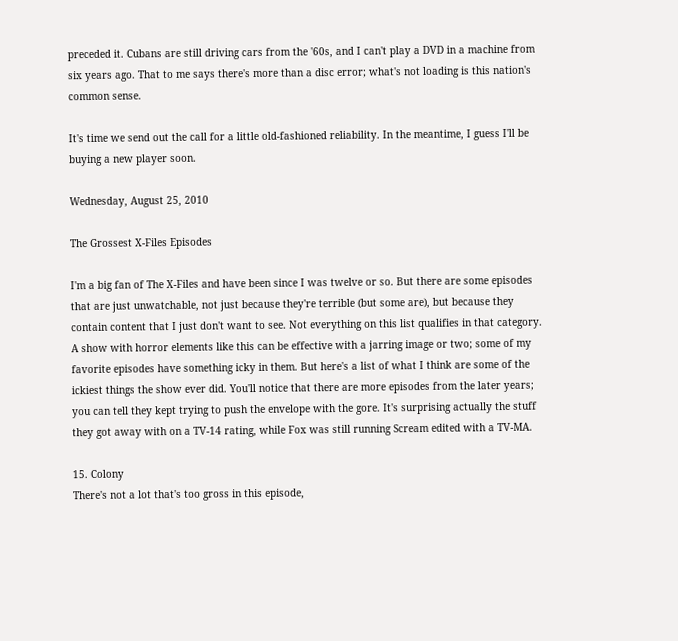preceded it. Cubans are still driving cars from the '60s, and I can't play a DVD in a machine from six years ago. That to me says there's more than a disc error; what's not loading is this nation's common sense.

It's time we send out the call for a little old-fashioned reliability. In the meantime, I guess I'll be buying a new player soon.

Wednesday, August 25, 2010

The Grossest X-Files Episodes

I'm a big fan of The X-Files and have been since I was twelve or so. But there are some episodes that are just unwatchable, not just because they're terrible (but some are), but because they contain content that I just don't want to see. Not everything on this list qualifies in that category. A show with horror elements like this can be effective with a jarring image or two; some of my favorite episodes have something icky in them. But here's a list of what I think are some of the ickiest things the show ever did. You'll notice that there are more episodes from the later years; you can tell they kept trying to push the envelope with the gore. It's surprising actually the stuff they got away with on a TV-14 rating, while Fox was still running Scream edited with a TV-MA.

15. Colony
There's not a lot that's too gross in this episode,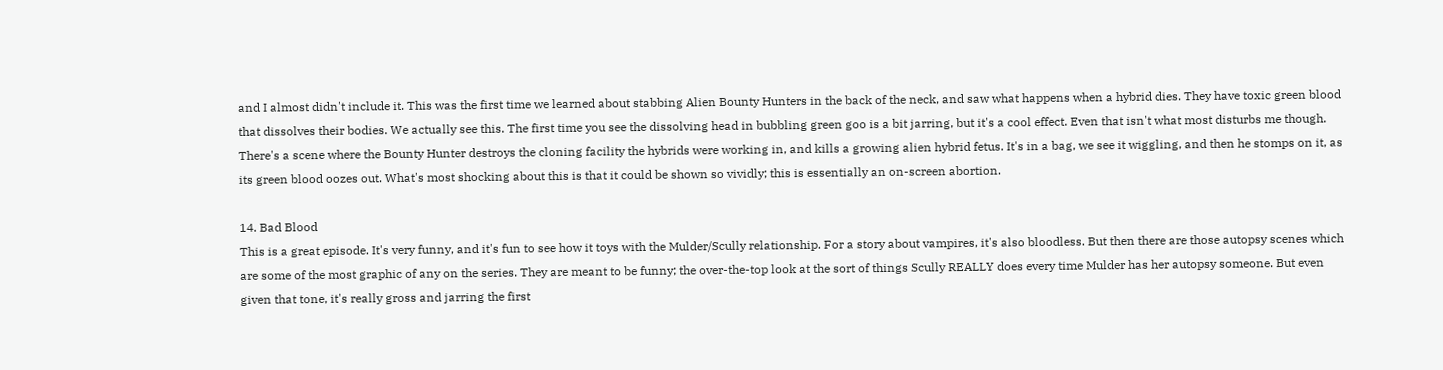and I almost didn't include it. This was the first time we learned about stabbing Alien Bounty Hunters in the back of the neck, and saw what happens when a hybrid dies. They have toxic green blood that dissolves their bodies. We actually see this. The first time you see the dissolving head in bubbling green goo is a bit jarring, but it's a cool effect. Even that isn't what most disturbs me though. There's a scene where the Bounty Hunter destroys the cloning facility the hybrids were working in, and kills a growing alien hybrid fetus. It's in a bag, we see it wiggling, and then he stomps on it, as its green blood oozes out. What's most shocking about this is that it could be shown so vividly; this is essentially an on-screen abortion.

14. Bad Blood
This is a great episode. It's very funny, and it's fun to see how it toys with the Mulder/Scully relationship. For a story about vampires, it's also bloodless. But then there are those autopsy scenes which are some of the most graphic of any on the series. They are meant to be funny; the over-the-top look at the sort of things Scully REALLY does every time Mulder has her autopsy someone. But even given that tone, it's really gross and jarring the first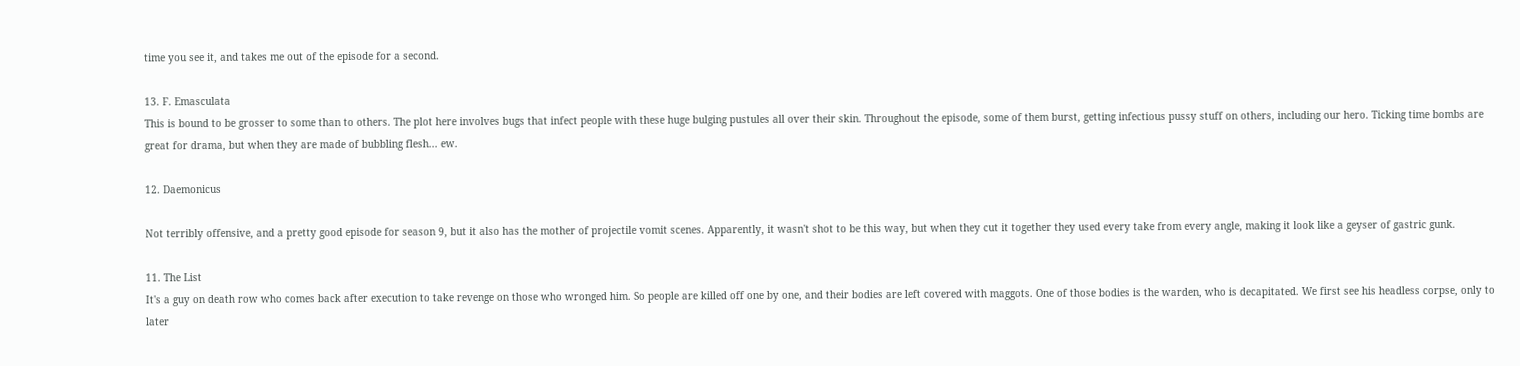time you see it, and takes me out of the episode for a second.

13. F. Emasculata
This is bound to be grosser to some than to others. The plot here involves bugs that infect people with these huge bulging pustules all over their skin. Throughout the episode, some of them burst, getting infectious pussy stuff on others, including our hero. Ticking time bombs are great for drama, but when they are made of bubbling flesh... ew.

12. Daemonicus

Not terribly offensive, and a pretty good episode for season 9, but it also has the mother of projectile vomit scenes. Apparently, it wasn't shot to be this way, but when they cut it together they used every take from every angle, making it look like a geyser of gastric gunk.

11. The List
It's a guy on death row who comes back after execution to take revenge on those who wronged him. So people are killed off one by one, and their bodies are left covered with maggots. One of those bodies is the warden, who is decapitated. We first see his headless corpse, only to later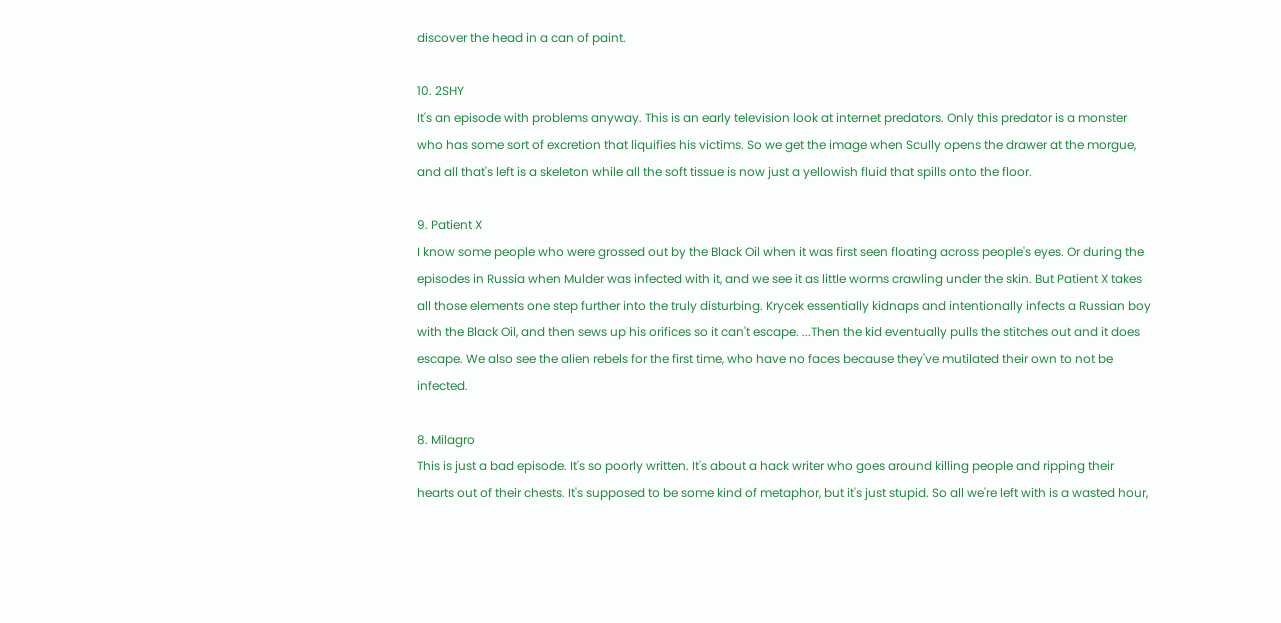discover the head in a can of paint.

10. 2SHY
It's an episode with problems anyway. This is an early television look at internet predators. Only this predator is a monster who has some sort of excretion that liquifies his victims. So we get the image when Scully opens the drawer at the morgue, and all that's left is a skeleton while all the soft tissue is now just a yellowish fluid that spills onto the floor.

9. Patient X
I know some people who were grossed out by the Black Oil when it was first seen floating across people's eyes. Or during the episodes in Russia when Mulder was infected with it, and we see it as little worms crawling under the skin. But Patient X takes all those elements one step further into the truly disturbing. Krycek essentially kidnaps and intentionally infects a Russian boy with the Black Oil, and then sews up his orifices so it can't escape. ...Then the kid eventually pulls the stitches out and it does escape. We also see the alien rebels for the first time, who have no faces because they've mutilated their own to not be infected.

8. Milagro
This is just a bad episode. It's so poorly written. It's about a hack writer who goes around killing people and ripping their hearts out of their chests. It's supposed to be some kind of metaphor, but it's just stupid. So all we're left with is a wasted hour,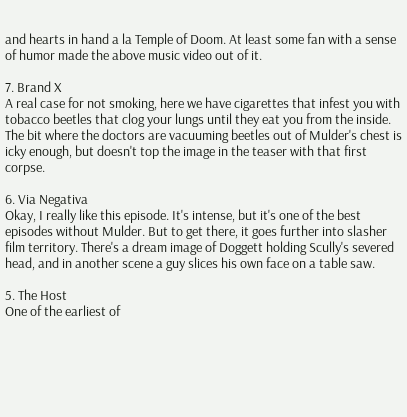and hearts in hand a la Temple of Doom. At least some fan with a sense of humor made the above music video out of it.

7. Brand X
A real case for not smoking, here we have cigarettes that infest you with tobacco beetles that clog your lungs until they eat you from the inside. The bit where the doctors are vacuuming beetles out of Mulder's chest is icky enough, but doesn't top the image in the teaser with that first corpse.

6. Via Negativa
Okay, I really like this episode. It's intense, but it's one of the best episodes without Mulder. But to get there, it goes further into slasher film territory. There's a dream image of Doggett holding Scully's severed head, and in another scene a guy slices his own face on a table saw.

5. The Host
One of the earliest of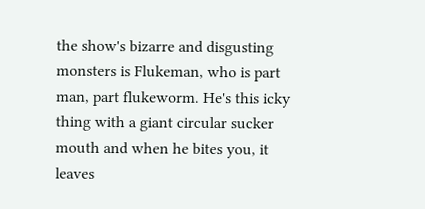the show's bizarre and disgusting monsters is Flukeman, who is part man, part flukeworm. He's this icky thing with a giant circular sucker mouth and when he bites you, it leaves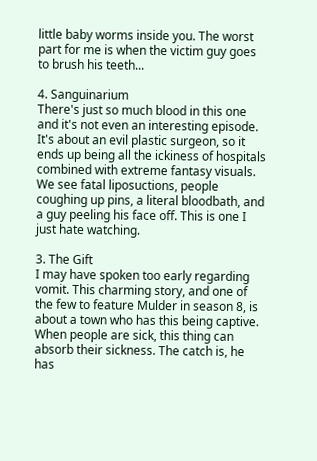little baby worms inside you. The worst part for me is when the victim guy goes to brush his teeth...

4. Sanguinarium
There's just so much blood in this one and it's not even an interesting episode. It's about an evil plastic surgeon, so it ends up being all the ickiness of hospitals combined with extreme fantasy visuals. We see fatal liposuctions, people coughing up pins, a literal bloodbath, and a guy peeling his face off. This is one I just hate watching.

3. The Gift
I may have spoken too early regarding vomit. This charming story, and one of the few to feature Mulder in season 8, is about a town who has this being captive. When people are sick, this thing can absorb their sickness. The catch is, he has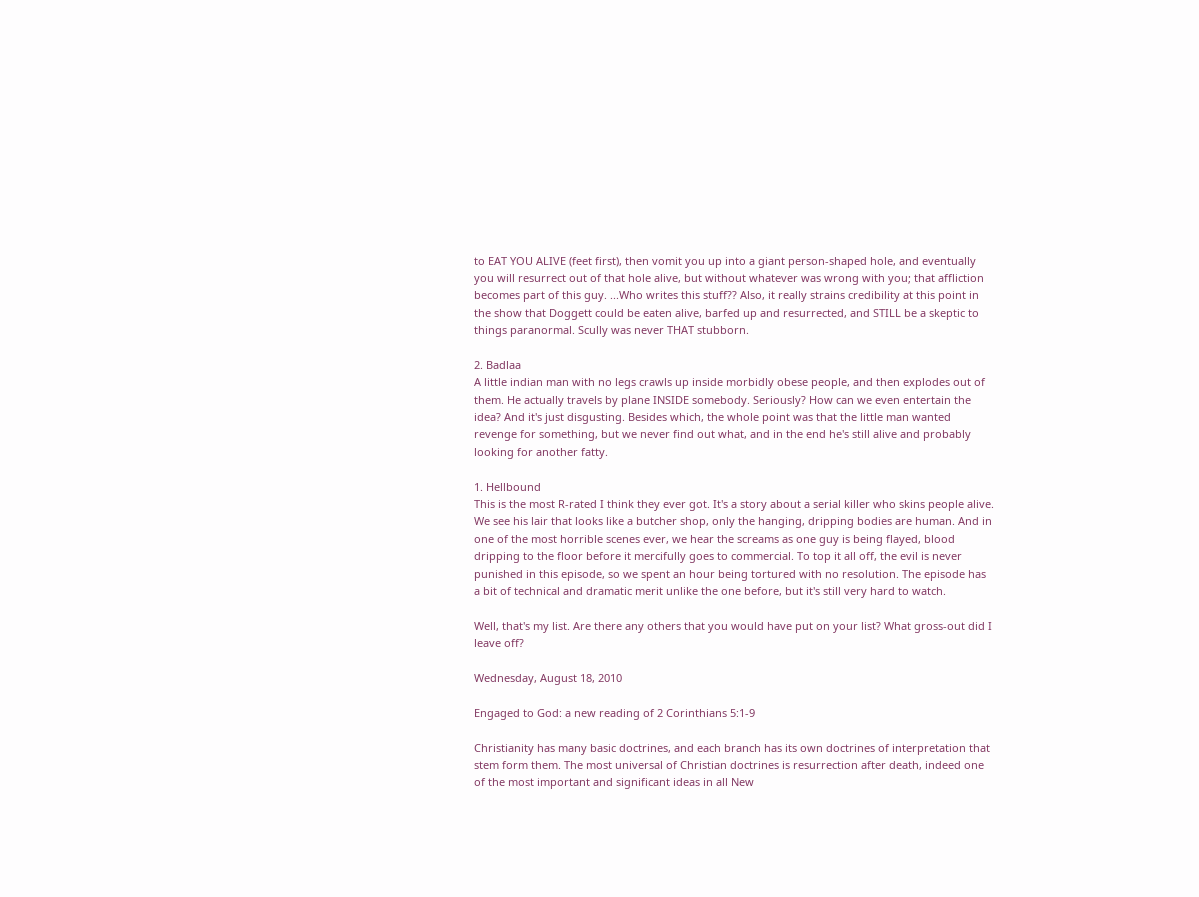to EAT YOU ALIVE (feet first), then vomit you up into a giant person-shaped hole, and eventually you will resurrect out of that hole alive, but without whatever was wrong with you; that affliction becomes part of this guy. ...Who writes this stuff?? Also, it really strains credibility at this point in the show that Doggett could be eaten alive, barfed up and resurrected, and STILL be a skeptic to things paranormal. Scully was never THAT stubborn.

2. Badlaa
A little indian man with no legs crawls up inside morbidly obese people, and then explodes out of them. He actually travels by plane INSIDE somebody. Seriously? How can we even entertain the idea? And it's just disgusting. Besides which, the whole point was that the little man wanted revenge for something, but we never find out what, and in the end he's still alive and probably looking for another fatty.

1. Hellbound
This is the most R-rated I think they ever got. It's a story about a serial killer who skins people alive. We see his lair that looks like a butcher shop, only the hanging, dripping bodies are human. And in one of the most horrible scenes ever, we hear the screams as one guy is being flayed, blood dripping to the floor before it mercifully goes to commercial. To top it all off, the evil is never punished in this episode, so we spent an hour being tortured with no resolution. The episode has a bit of technical and dramatic merit unlike the one before, but it's still very hard to watch.

Well, that's my list. Are there any others that you would have put on your list? What gross-out did I leave off?

Wednesday, August 18, 2010

Engaged to God: a new reading of 2 Corinthians 5:1-9

Christianity has many basic doctrines, and each branch has its own doctrines of interpretation that stem form them. The most universal of Christian doctrines is resurrection after death, indeed one of the most important and significant ideas in all New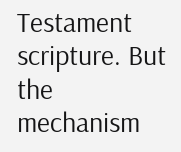Testament scripture. But the mechanism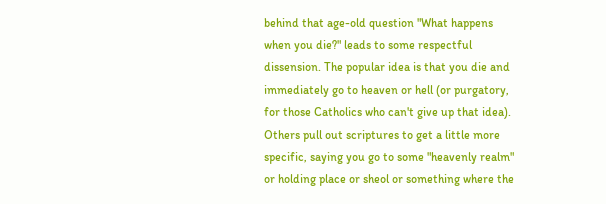behind that age-old question "What happens when you die?" leads to some respectful dissension. The popular idea is that you die and immediately go to heaven or hell (or purgatory, for those Catholics who can't give up that idea). Others pull out scriptures to get a little more specific, saying you go to some "heavenly realm" or holding place or sheol or something where the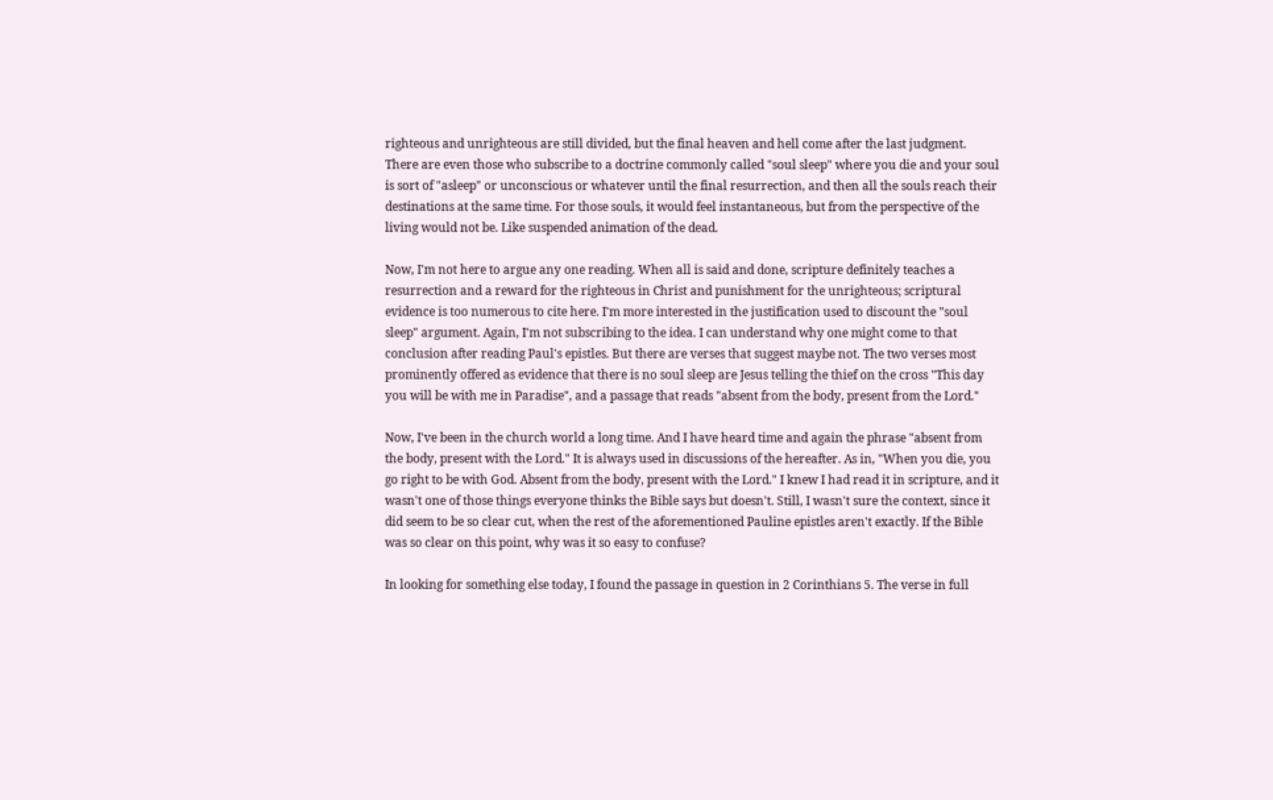righteous and unrighteous are still divided, but the final heaven and hell come after the last judgment. There are even those who subscribe to a doctrine commonly called "soul sleep" where you die and your soul is sort of "asleep" or unconscious or whatever until the final resurrection, and then all the souls reach their destinations at the same time. For those souls, it would feel instantaneous, but from the perspective of the living would not be. Like suspended animation of the dead.

Now, I'm not here to argue any one reading. When all is said and done, scripture definitely teaches a resurrection and a reward for the righteous in Christ and punishment for the unrighteous; scriptural evidence is too numerous to cite here. I'm more interested in the justification used to discount the "soul sleep" argument. Again, I'm not subscribing to the idea. I can understand why one might come to that conclusion after reading Paul's epistles. But there are verses that suggest maybe not. The two verses most prominently offered as evidence that there is no soul sleep are Jesus telling the thief on the cross "This day you will be with me in Paradise", and a passage that reads "absent from the body, present from the Lord."

Now, I've been in the church world a long time. And I have heard time and again the phrase "absent from the body, present with the Lord." It is always used in discussions of the hereafter. As in, "When you die, you go right to be with God. Absent from the body, present with the Lord." I knew I had read it in scripture, and it wasn't one of those things everyone thinks the Bible says but doesn't. Still, I wasn't sure the context, since it did seem to be so clear cut, when the rest of the aforementioned Pauline epistles aren't exactly. If the Bible was so clear on this point, why was it so easy to confuse?

In looking for something else today, I found the passage in question in 2 Corinthians 5. The verse in full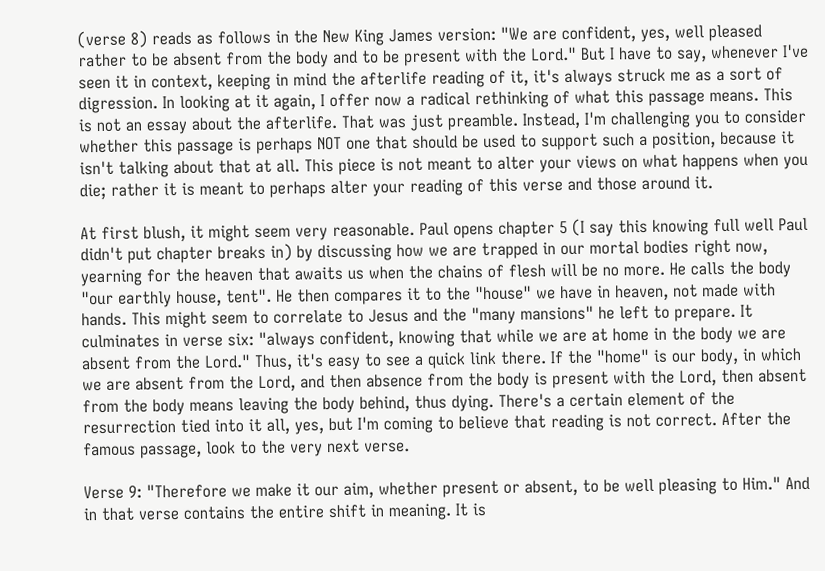(verse 8) reads as follows in the New King James version: "We are confident, yes, well pleased rather to be absent from the body and to be present with the Lord." But I have to say, whenever I've seen it in context, keeping in mind the afterlife reading of it, it's always struck me as a sort of digression. In looking at it again, I offer now a radical rethinking of what this passage means. This is not an essay about the afterlife. That was just preamble. Instead, I'm challenging you to consider whether this passage is perhaps NOT one that should be used to support such a position, because it isn't talking about that at all. This piece is not meant to alter your views on what happens when you die; rather it is meant to perhaps alter your reading of this verse and those around it.

At first blush, it might seem very reasonable. Paul opens chapter 5 (I say this knowing full well Paul didn't put chapter breaks in) by discussing how we are trapped in our mortal bodies right now, yearning for the heaven that awaits us when the chains of flesh will be no more. He calls the body "our earthly house, tent". He then compares it to the "house" we have in heaven, not made with hands. This might seem to correlate to Jesus and the "many mansions" he left to prepare. It culminates in verse six: "always confident, knowing that while we are at home in the body we are absent from the Lord." Thus, it's easy to see a quick link there. If the "home" is our body, in which we are absent from the Lord, and then absence from the body is present with the Lord, then absent from the body means leaving the body behind, thus dying. There's a certain element of the resurrection tied into it all, yes, but I'm coming to believe that reading is not correct. After the famous passage, look to the very next verse.

Verse 9: "Therefore we make it our aim, whether present or absent, to be well pleasing to Him." And in that verse contains the entire shift in meaning. It is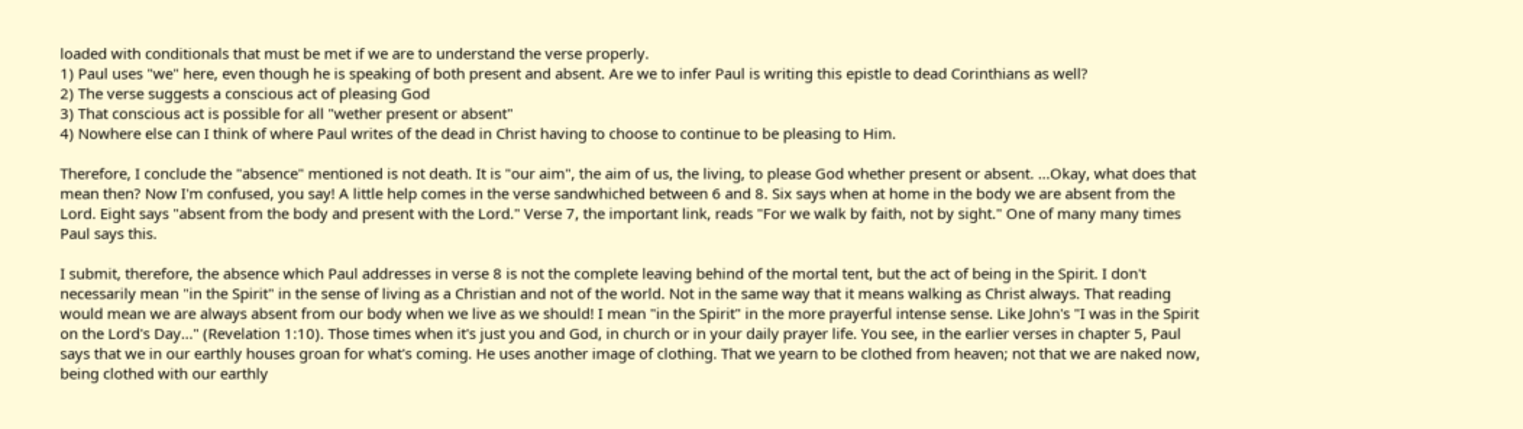loaded with conditionals that must be met if we are to understand the verse properly.
1) Paul uses "we" here, even though he is speaking of both present and absent. Are we to infer Paul is writing this epistle to dead Corinthians as well?
2) The verse suggests a conscious act of pleasing God
3) That conscious act is possible for all "wether present or absent"
4) Nowhere else can I think of where Paul writes of the dead in Christ having to choose to continue to be pleasing to Him.

Therefore, I conclude the "absence" mentioned is not death. It is "our aim", the aim of us, the living, to please God whether present or absent. ...Okay, what does that mean then? Now I'm confused, you say! A little help comes in the verse sandwhiched between 6 and 8. Six says when at home in the body we are absent from the Lord. Eight says "absent from the body and present with the Lord." Verse 7, the important link, reads "For we walk by faith, not by sight." One of many many times Paul says this.

I submit, therefore, the absence which Paul addresses in verse 8 is not the complete leaving behind of the mortal tent, but the act of being in the Spirit. I don't necessarily mean "in the Spirit" in the sense of living as a Christian and not of the world. Not in the same way that it means walking as Christ always. That reading would mean we are always absent from our body when we live as we should! I mean "in the Spirit" in the more prayerful intense sense. Like John's "I was in the Spirit on the Lord's Day..." (Revelation 1:10). Those times when it's just you and God, in church or in your daily prayer life. You see, in the earlier verses in chapter 5, Paul says that we in our earthly houses groan for what's coming. He uses another image of clothing. That we yearn to be clothed from heaven; not that we are naked now, being clothed with our earthly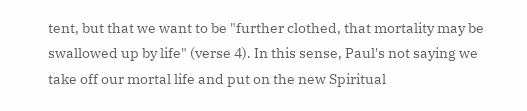tent, but that we want to be "further clothed, that mortality may be swallowed up by life" (verse 4). In this sense, Paul's not saying we take off our mortal life and put on the new Spiritual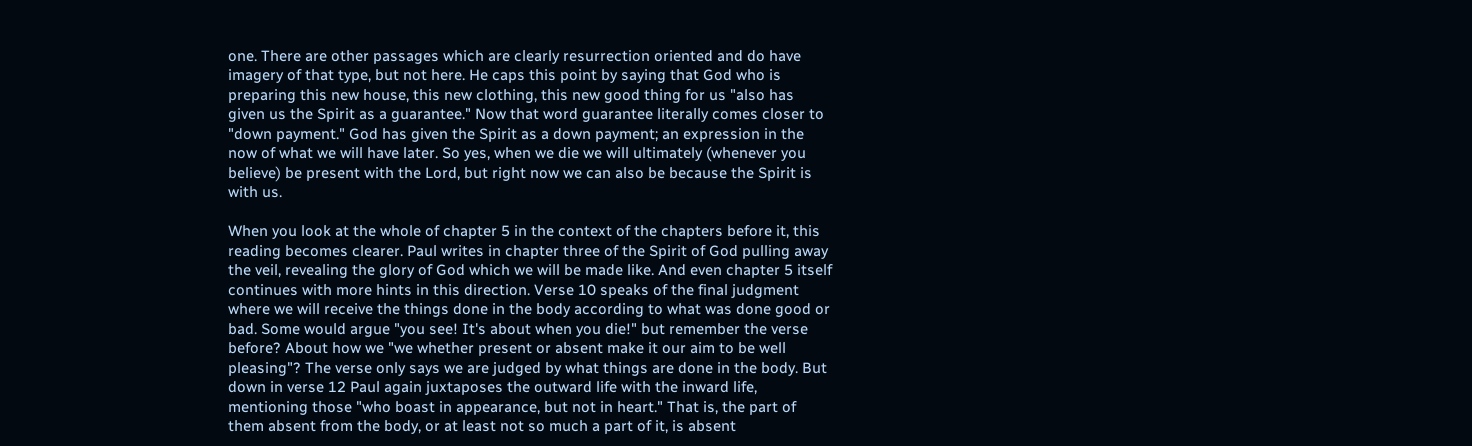one. There are other passages which are clearly resurrection oriented and do have imagery of that type, but not here. He caps this point by saying that God who is preparing this new house, this new clothing, this new good thing for us "also has given us the Spirit as a guarantee." Now that word guarantee literally comes closer to "down payment." God has given the Spirit as a down payment; an expression in the now of what we will have later. So yes, when we die we will ultimately (whenever you believe) be present with the Lord, but right now we can also be because the Spirit is with us.

When you look at the whole of chapter 5 in the context of the chapters before it, this reading becomes clearer. Paul writes in chapter three of the Spirit of God pulling away the veil, revealing the glory of God which we will be made like. And even chapter 5 itself continues with more hints in this direction. Verse 10 speaks of the final judgment where we will receive the things done in the body according to what was done good or bad. Some would argue "you see! It's about when you die!" but remember the verse before? About how we "we whether present or absent make it our aim to be well pleasing"? The verse only says we are judged by what things are done in the body. But down in verse 12 Paul again juxtaposes the outward life with the inward life, mentioning those "who boast in appearance, but not in heart." That is, the part of them absent from the body, or at least not so much a part of it, is absent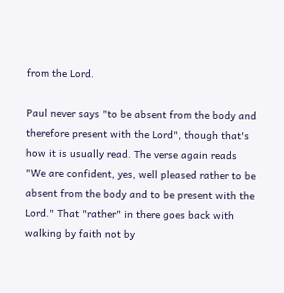from the Lord.

Paul never says "to be absent from the body and therefore present with the Lord", though that's how it is usually read. The verse again reads "We are confident, yes, well pleased rather to be absent from the body and to be present with the Lord." That "rather" in there goes back with walking by faith not by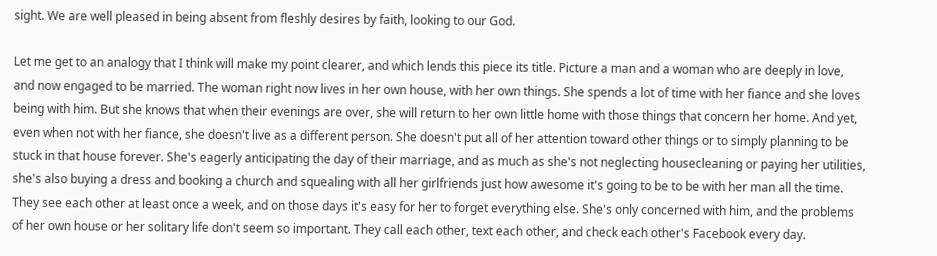sight. We are well pleased in being absent from fleshly desires by faith, looking to our God.

Let me get to an analogy that I think will make my point clearer, and which lends this piece its title. Picture a man and a woman who are deeply in love, and now engaged to be married. The woman right now lives in her own house, with her own things. She spends a lot of time with her fiance and she loves being with him. But she knows that when their evenings are over, she will return to her own little home with those things that concern her home. And yet, even when not with her fiance, she doesn't live as a different person. She doesn't put all of her attention toward other things or to simply planning to be stuck in that house forever. She's eagerly anticipating the day of their marriage, and as much as she's not neglecting housecleaning or paying her utilities, she's also buying a dress and booking a church and squealing with all her girlfriends just how awesome it's going to be to be with her man all the time. They see each other at least once a week, and on those days it's easy for her to forget everything else. She's only concerned with him, and the problems of her own house or her solitary life don't seem so important. They call each other, text each other, and check each other's Facebook every day.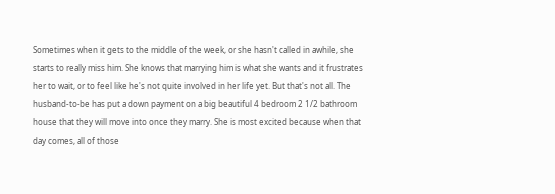Sometimes when it gets to the middle of the week, or she hasn't called in awhile, she starts to really miss him. She knows that marrying him is what she wants and it frustrates her to wait, or to feel like he's not quite involved in her life yet. But that's not all. The husband-to-be has put a down payment on a big beautiful 4 bedroom 2 1/2 bathroom house that they will move into once they marry. She is most excited because when that day comes, all of those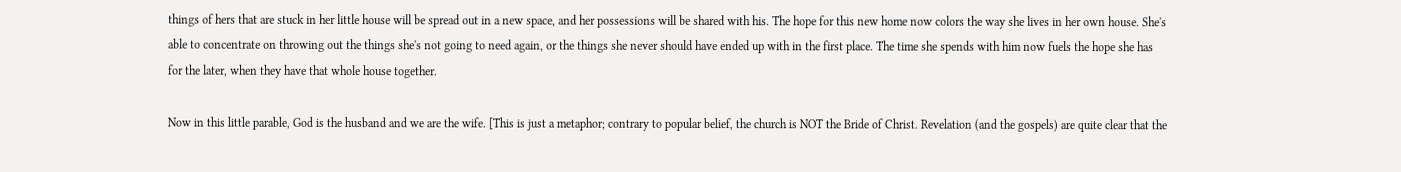things of hers that are stuck in her little house will be spread out in a new space, and her possessions will be shared with his. The hope for this new home now colors the way she lives in her own house. She's able to concentrate on throwing out the things she's not going to need again, or the things she never should have ended up with in the first place. The time she spends with him now fuels the hope she has for the later, when they have that whole house together.

Now in this little parable, God is the husband and we are the wife. [This is just a metaphor; contrary to popular belief, the church is NOT the Bride of Christ. Revelation (and the gospels) are quite clear that the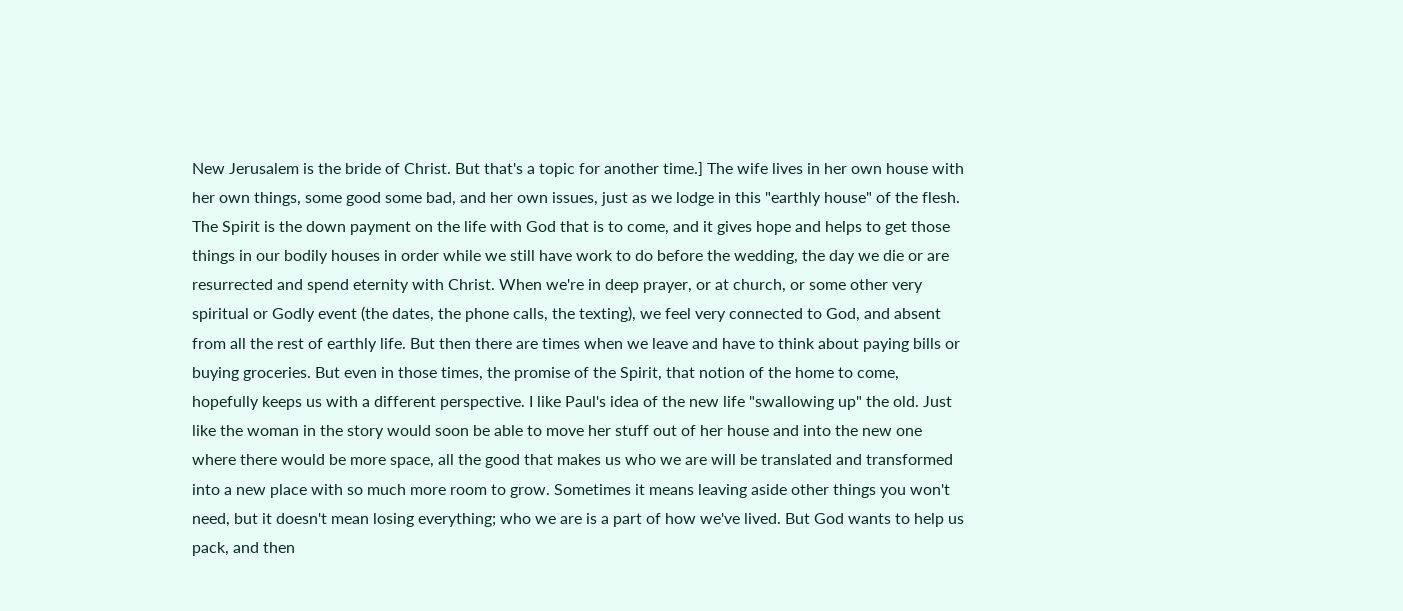New Jerusalem is the bride of Christ. But that's a topic for another time.] The wife lives in her own house with her own things, some good some bad, and her own issues, just as we lodge in this "earthly house" of the flesh. The Spirit is the down payment on the life with God that is to come, and it gives hope and helps to get those things in our bodily houses in order while we still have work to do before the wedding, the day we die or are resurrected and spend eternity with Christ. When we're in deep prayer, or at church, or some other very spiritual or Godly event (the dates, the phone calls, the texting), we feel very connected to God, and absent from all the rest of earthly life. But then there are times when we leave and have to think about paying bills or buying groceries. But even in those times, the promise of the Spirit, that notion of the home to come, hopefully keeps us with a different perspective. I like Paul's idea of the new life "swallowing up" the old. Just like the woman in the story would soon be able to move her stuff out of her house and into the new one where there would be more space, all the good that makes us who we are will be translated and transformed into a new place with so much more room to grow. Sometimes it means leaving aside other things you won't need, but it doesn't mean losing everything; who we are is a part of how we've lived. But God wants to help us pack, and then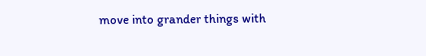move into grander things with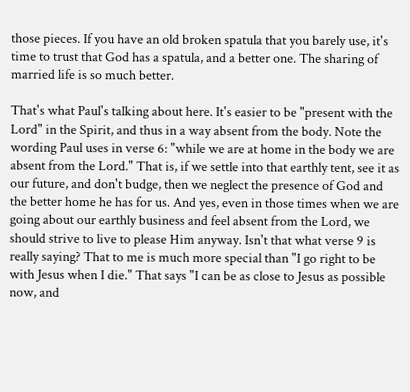those pieces. If you have an old broken spatula that you barely use, it's time to trust that God has a spatula, and a better one. The sharing of married life is so much better.

That's what Paul's talking about here. It's easier to be "present with the Lord" in the Spirit, and thus in a way absent from the body. Note the wording Paul uses in verse 6: "while we are at home in the body we are absent from the Lord." That is, if we settle into that earthly tent, see it as our future, and don't budge, then we neglect the presence of God and the better home he has for us. And yes, even in those times when we are going about our earthly business and feel absent from the Lord, we should strive to live to please Him anyway. Isn't that what verse 9 is really saying? That to me is much more special than "I go right to be with Jesus when I die." That says "I can be as close to Jesus as possible now, and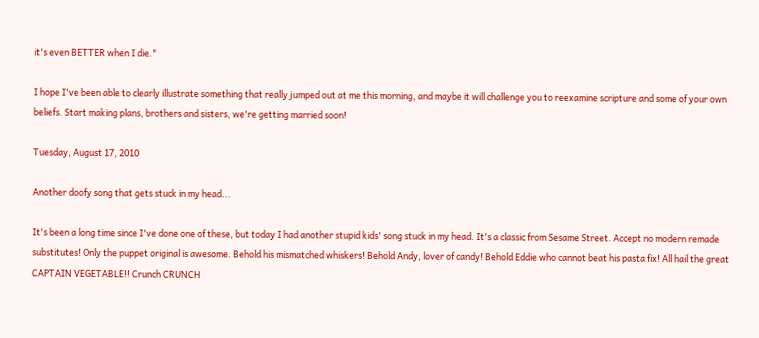it's even BETTER when I die."

I hope I've been able to clearly illustrate something that really jumped out at me this morning, and maybe it will challenge you to reexamine scripture and some of your own beliefs. Start making plans, brothers and sisters, we're getting married soon!

Tuesday, August 17, 2010

Another doofy song that gets stuck in my head...

It's been a long time since I've done one of these, but today I had another stupid kids' song stuck in my head. It's a classic from Sesame Street. Accept no modern remade substitutes! Only the puppet original is awesome. Behold his mismatched whiskers! Behold Andy, lover of candy! Behold Eddie who cannot beat his pasta fix! All hail the great CAPTAIN VEGETABLE!! Crunch CRUNCH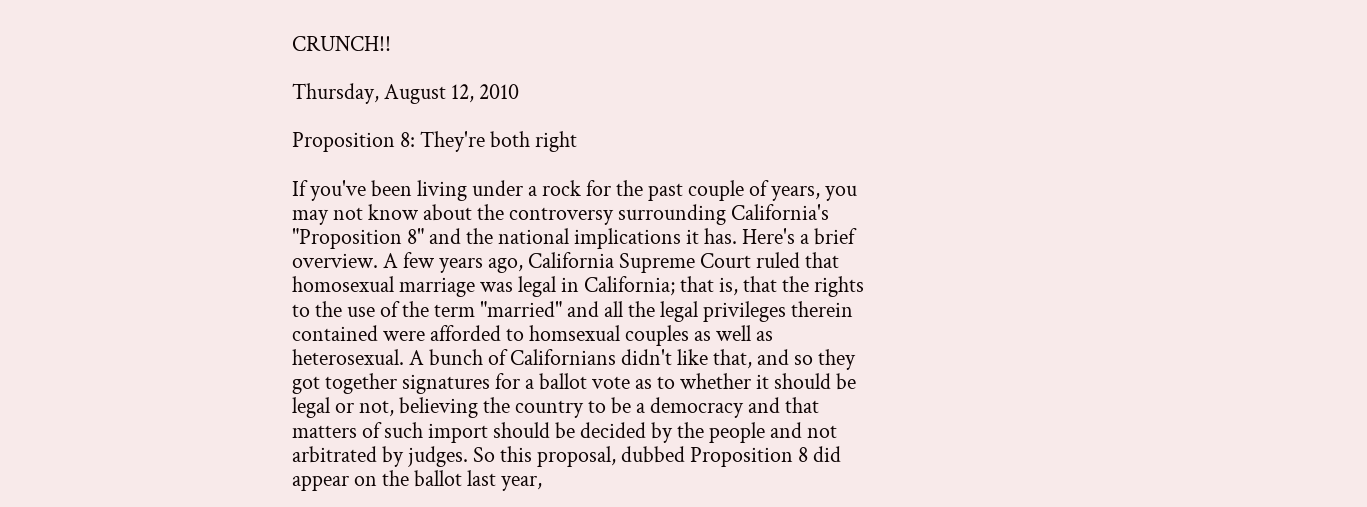CRUNCH!!

Thursday, August 12, 2010

Proposition 8: They're both right

If you've been living under a rock for the past couple of years, you may not know about the controversy surrounding California's "Proposition 8" and the national implications it has. Here's a brief overview. A few years ago, California Supreme Court ruled that homosexual marriage was legal in California; that is, that the rights to the use of the term "married" and all the legal privileges therein contained were afforded to homsexual couples as well as heterosexual. A bunch of Californians didn't like that, and so they got together signatures for a ballot vote as to whether it should be legal or not, believing the country to be a democracy and that matters of such import should be decided by the people and not arbitrated by judges. So this proposal, dubbed Proposition 8 did appear on the ballot last year,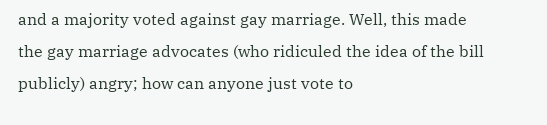and a majority voted against gay marriage. Well, this made the gay marriage advocates (who ridiculed the idea of the bill publicly) angry; how can anyone just vote to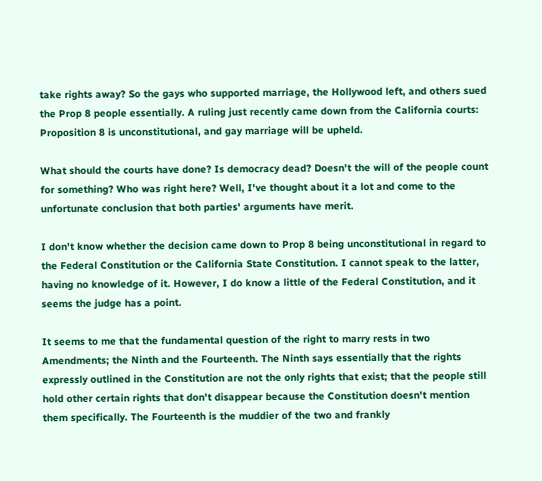take rights away? So the gays who supported marriage, the Hollywood left, and others sued the Prop 8 people essentially. A ruling just recently came down from the California courts: Proposition 8 is unconstitutional, and gay marriage will be upheld.

What should the courts have done? Is democracy dead? Doesn't the will of the people count for something? Who was right here? Well, I've thought about it a lot and come to the unfortunate conclusion that both parties' arguments have merit.

I don't know whether the decision came down to Prop 8 being unconstitutional in regard to the Federal Constitution or the California State Constitution. I cannot speak to the latter, having no knowledge of it. However, I do know a little of the Federal Constitution, and it seems the judge has a point.

It seems to me that the fundamental question of the right to marry rests in two Amendments; the Ninth and the Fourteenth. The Ninth says essentially that the rights expressly outlined in the Constitution are not the only rights that exist; that the people still hold other certain rights that don't disappear because the Constitution doesn't mention them specifically. The Fourteenth is the muddier of the two and frankly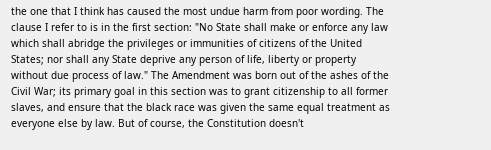the one that I think has caused the most undue harm from poor wording. The clause I refer to is in the first section: "No State shall make or enforce any law which shall abridge the privileges or immunities of citizens of the United States; nor shall any State deprive any person of life, liberty or property without due process of law." The Amendment was born out of the ashes of the Civil War; its primary goal in this section was to grant citizenship to all former slaves, and ensure that the black race was given the same equal treatment as everyone else by law. But of course, the Constitution doesn't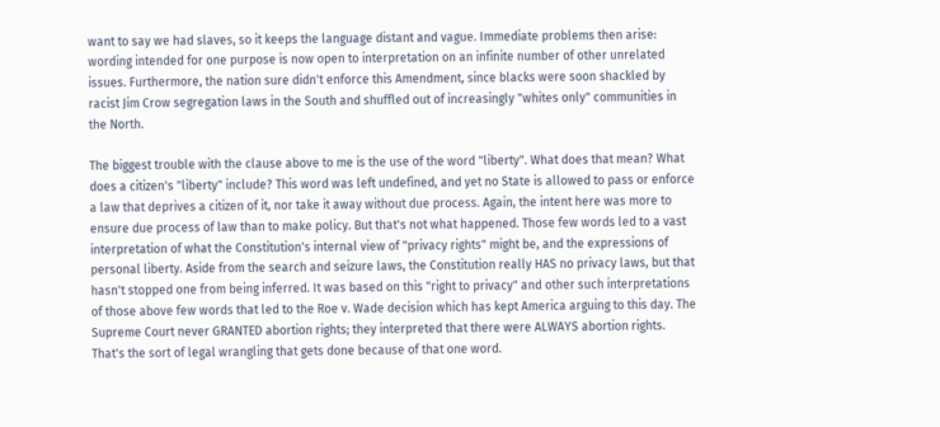want to say we had slaves, so it keeps the language distant and vague. Immediate problems then arise: wording intended for one purpose is now open to interpretation on an infinite number of other unrelated issues. Furthermore, the nation sure didn't enforce this Amendment, since blacks were soon shackled by racist Jim Crow segregation laws in the South and shuffled out of increasingly "whites only" communities in the North.

The biggest trouble with the clause above to me is the use of the word "liberty". What does that mean? What does a citizen's "liberty" include? This word was left undefined, and yet no State is allowed to pass or enforce a law that deprives a citizen of it, nor take it away without due process. Again, the intent here was more to ensure due process of law than to make policy. But that's not what happened. Those few words led to a vast interpretation of what the Constitution's internal view of "privacy rights" might be, and the expressions of personal liberty. Aside from the search and seizure laws, the Constitution really HAS no privacy laws, but that hasn't stopped one from being inferred. It was based on this "right to privacy" and other such interpretations of those above few words that led to the Roe v. Wade decision which has kept America arguing to this day. The Supreme Court never GRANTED abortion rights; they interpreted that there were ALWAYS abortion rights. That's the sort of legal wrangling that gets done because of that one word.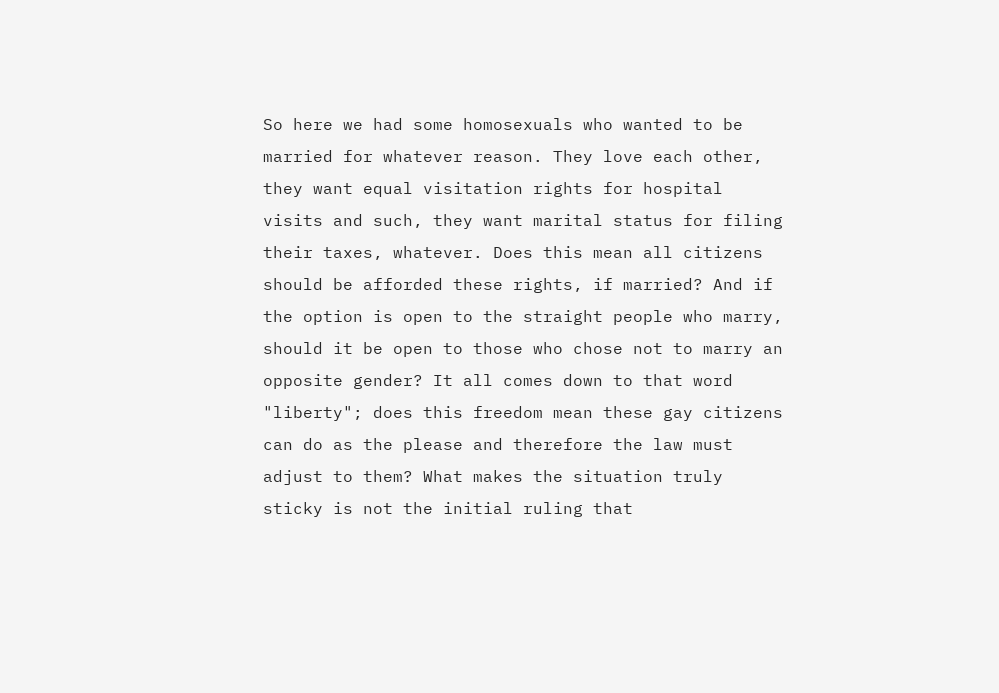So here we had some homosexuals who wanted to be married for whatever reason. They love each other, they want equal visitation rights for hospital visits and such, they want marital status for filing their taxes, whatever. Does this mean all citizens should be afforded these rights, if married? And if the option is open to the straight people who marry, should it be open to those who chose not to marry an opposite gender? It all comes down to that word "liberty"; does this freedom mean these gay citizens can do as the please and therefore the law must adjust to them? What makes the situation truly sticky is not the initial ruling that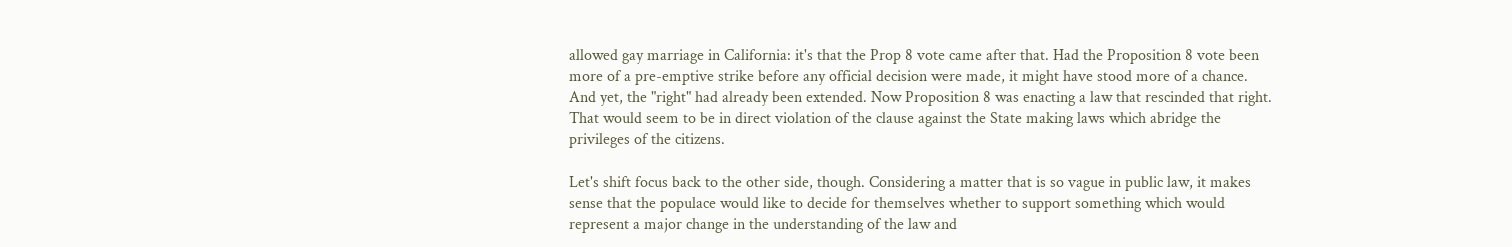allowed gay marriage in California: it's that the Prop 8 vote came after that. Had the Proposition 8 vote been more of a pre-emptive strike before any official decision were made, it might have stood more of a chance. And yet, the "right" had already been extended. Now Proposition 8 was enacting a law that rescinded that right. That would seem to be in direct violation of the clause against the State making laws which abridge the privileges of the citizens.

Let's shift focus back to the other side, though. Considering a matter that is so vague in public law, it makes sense that the populace would like to decide for themselves whether to support something which would represent a major change in the understanding of the law and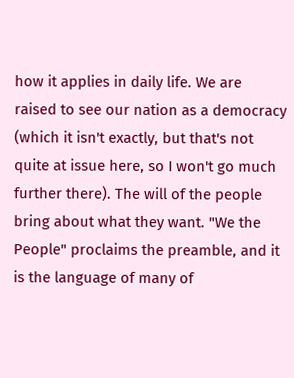how it applies in daily life. We are raised to see our nation as a democracy (which it isn't exactly, but that's not quite at issue here, so I won't go much further there). The will of the people bring about what they want. "We the People" proclaims the preamble, and it is the language of many of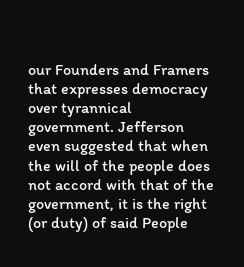our Founders and Framers that expresses democracy over tyrannical government. Jefferson even suggested that when the will of the people does not accord with that of the government, it is the right (or duty) of said People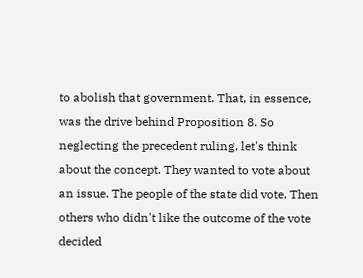to abolish that government. That, in essence, was the drive behind Proposition 8. So neglecting the precedent ruling, let's think about the concept. They wanted to vote about an issue. The people of the state did vote. Then others who didn't like the outcome of the vote decided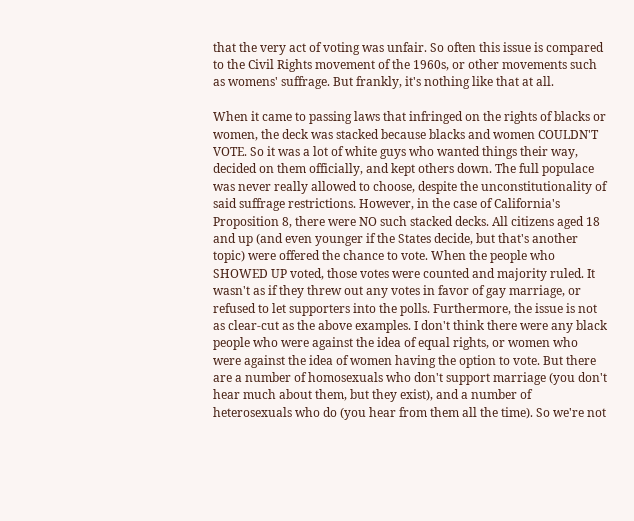that the very act of voting was unfair. So often this issue is compared to the Civil Rights movement of the 1960s, or other movements such as womens' suffrage. But frankly, it's nothing like that at all.

When it came to passing laws that infringed on the rights of blacks or women, the deck was stacked because blacks and women COULDN'T VOTE. So it was a lot of white guys who wanted things their way, decided on them officially, and kept others down. The full populace was never really allowed to choose, despite the unconstitutionality of said suffrage restrictions. However, in the case of California's Proposition 8, there were NO such stacked decks. All citizens aged 18 and up (and even younger if the States decide, but that's another topic) were offered the chance to vote. When the people who SHOWED UP voted, those votes were counted and majority ruled. It wasn't as if they threw out any votes in favor of gay marriage, or refused to let supporters into the polls. Furthermore, the issue is not as clear-cut as the above examples. I don't think there were any black people who were against the idea of equal rights, or women who were against the idea of women having the option to vote. But there are a number of homosexuals who don't support marriage (you don't hear much about them, but they exist), and a number of heterosexuals who do (you hear from them all the time). So we're not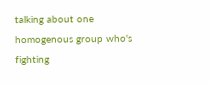talking about one homogenous group who's fighting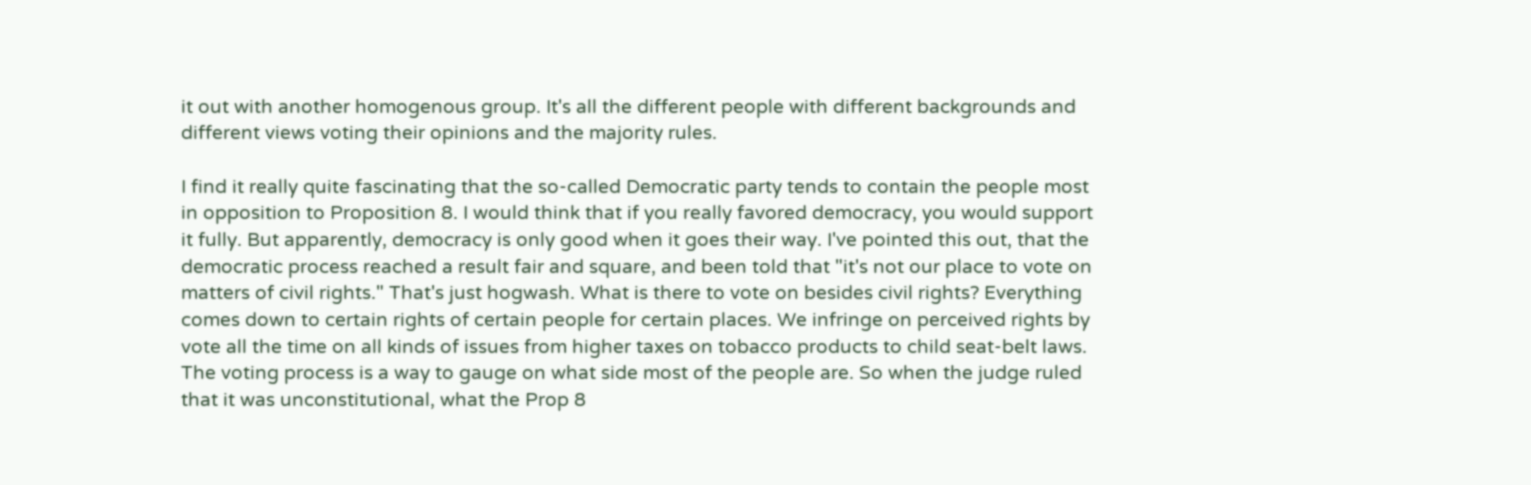it out with another homogenous group. It's all the different people with different backgrounds and different views voting their opinions and the majority rules.

I find it really quite fascinating that the so-called Democratic party tends to contain the people most in opposition to Proposition 8. I would think that if you really favored democracy, you would support it fully. But apparently, democracy is only good when it goes their way. I've pointed this out, that the democratic process reached a result fair and square, and been told that "it's not our place to vote on matters of civil rights." That's just hogwash. What is there to vote on besides civil rights? Everything comes down to certain rights of certain people for certain places. We infringe on perceived rights by vote all the time on all kinds of issues from higher taxes on tobacco products to child seat-belt laws. The voting process is a way to gauge on what side most of the people are. So when the judge ruled that it was unconstitutional, what the Prop 8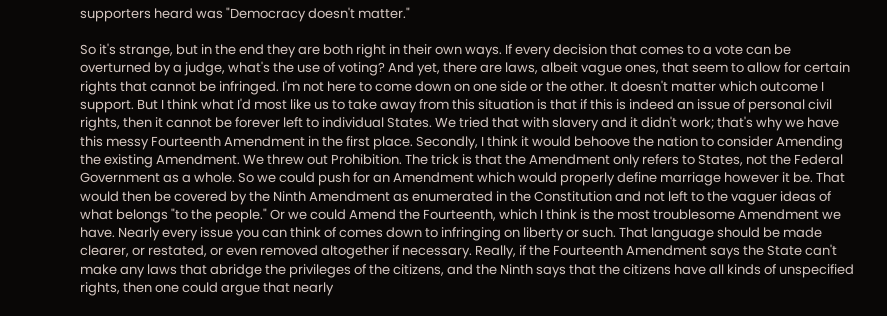supporters heard was "Democracy doesn't matter."

So it's strange, but in the end they are both right in their own ways. If every decision that comes to a vote can be overturned by a judge, what's the use of voting? And yet, there are laws, albeit vague ones, that seem to allow for certain rights that cannot be infringed. I'm not here to come down on one side or the other. It doesn't matter which outcome I support. But I think what I'd most like us to take away from this situation is that if this is indeed an issue of personal civil rights, then it cannot be forever left to individual States. We tried that with slavery and it didn't work; that's why we have this messy Fourteenth Amendment in the first place. Secondly, I think it would behoove the nation to consider Amending the existing Amendment. We threw out Prohibition. The trick is that the Amendment only refers to States, not the Federal Government as a whole. So we could push for an Amendment which would properly define marriage however it be. That would then be covered by the Ninth Amendment as enumerated in the Constitution and not left to the vaguer ideas of what belongs "to the people." Or we could Amend the Fourteenth, which I think is the most troublesome Amendment we have. Nearly every issue you can think of comes down to infringing on liberty or such. That language should be made clearer, or restated, or even removed altogether if necessary. Really, if the Fourteenth Amendment says the State can't make any laws that abridge the privileges of the citizens, and the Ninth says that the citizens have all kinds of unspecified rights, then one could argue that nearly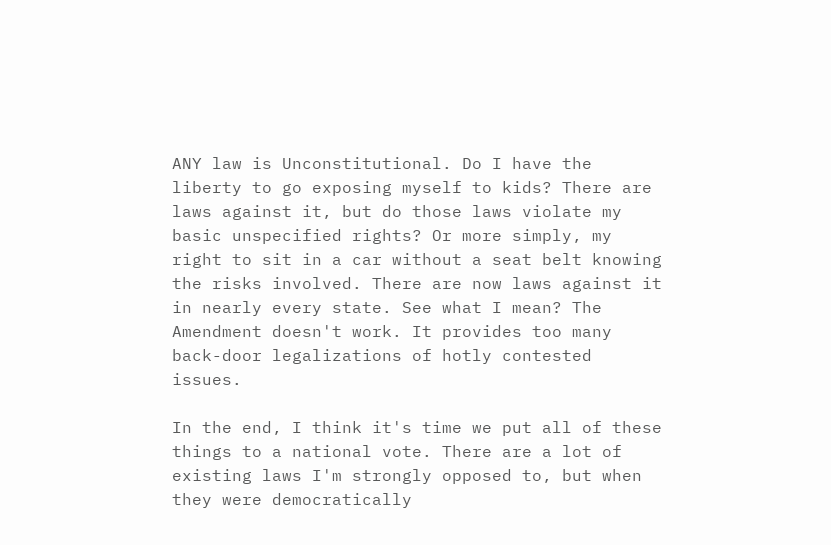ANY law is Unconstitutional. Do I have the liberty to go exposing myself to kids? There are laws against it, but do those laws violate my basic unspecified rights? Or more simply, my right to sit in a car without a seat belt knowing the risks involved. There are now laws against it in nearly every state. See what I mean? The Amendment doesn't work. It provides too many back-door legalizations of hotly contested issues.

In the end, I think it's time we put all of these things to a national vote. There are a lot of existing laws I'm strongly opposed to, but when they were democratically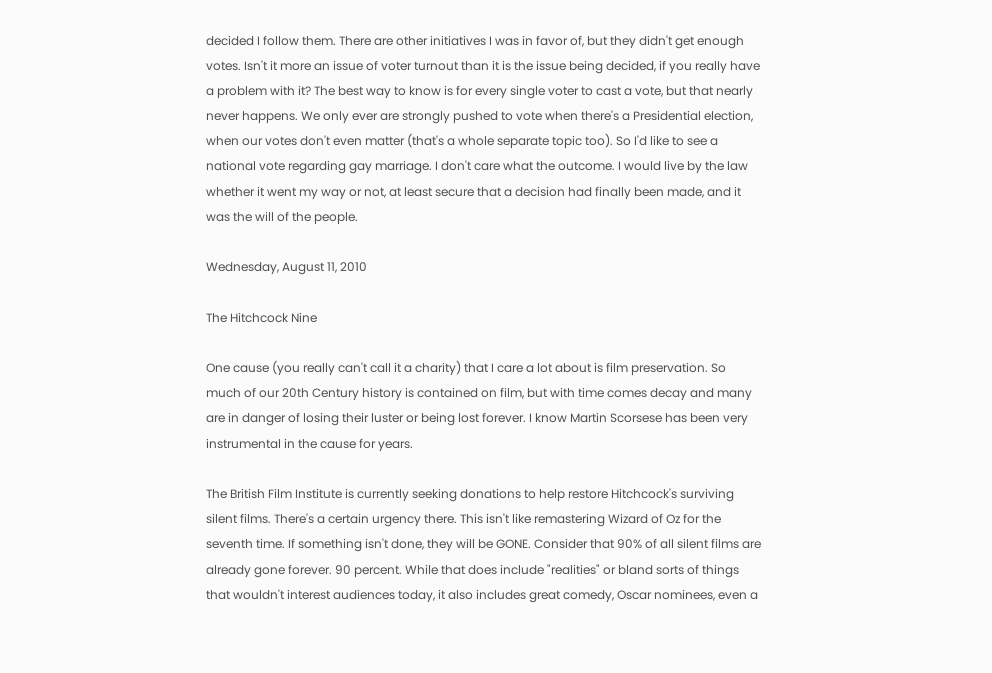decided I follow them. There are other initiatives I was in favor of, but they didn't get enough votes. Isn't it more an issue of voter turnout than it is the issue being decided, if you really have a problem with it? The best way to know is for every single voter to cast a vote, but that nearly never happens. We only ever are strongly pushed to vote when there's a Presidential election, when our votes don't even matter (that's a whole separate topic too). So I'd like to see a national vote regarding gay marriage. I don't care what the outcome. I would live by the law whether it went my way or not, at least secure that a decision had finally been made, and it was the will of the people.

Wednesday, August 11, 2010

The Hitchcock Nine

One cause (you really can't call it a charity) that I care a lot about is film preservation. So much of our 20th Century history is contained on film, but with time comes decay and many are in danger of losing their luster or being lost forever. I know Martin Scorsese has been very instrumental in the cause for years.

The British Film Institute is currently seeking donations to help restore Hitchcock's surviving silent films. There's a certain urgency there. This isn't like remastering Wizard of Oz for the seventh time. If something isn't done, they will be GONE. Consider that 90% of all silent films are already gone forever. 90 percent. While that does include "realities" or bland sorts of things that wouldn't interest audiences today, it also includes great comedy, Oscar nominees, even a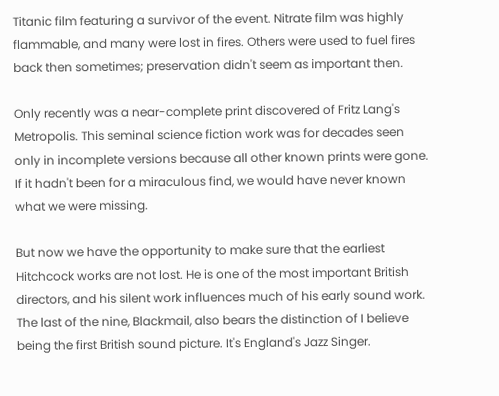Titanic film featuring a survivor of the event. Nitrate film was highly flammable, and many were lost in fires. Others were used to fuel fires back then sometimes; preservation didn't seem as important then.

Only recently was a near-complete print discovered of Fritz Lang's Metropolis. This seminal science fiction work was for decades seen only in incomplete versions because all other known prints were gone. If it hadn't been for a miraculous find, we would have never known what we were missing.

But now we have the opportunity to make sure that the earliest Hitchcock works are not lost. He is one of the most important British directors, and his silent work influences much of his early sound work. The last of the nine, Blackmail, also bears the distinction of I believe being the first British sound picture. It's England's Jazz Singer.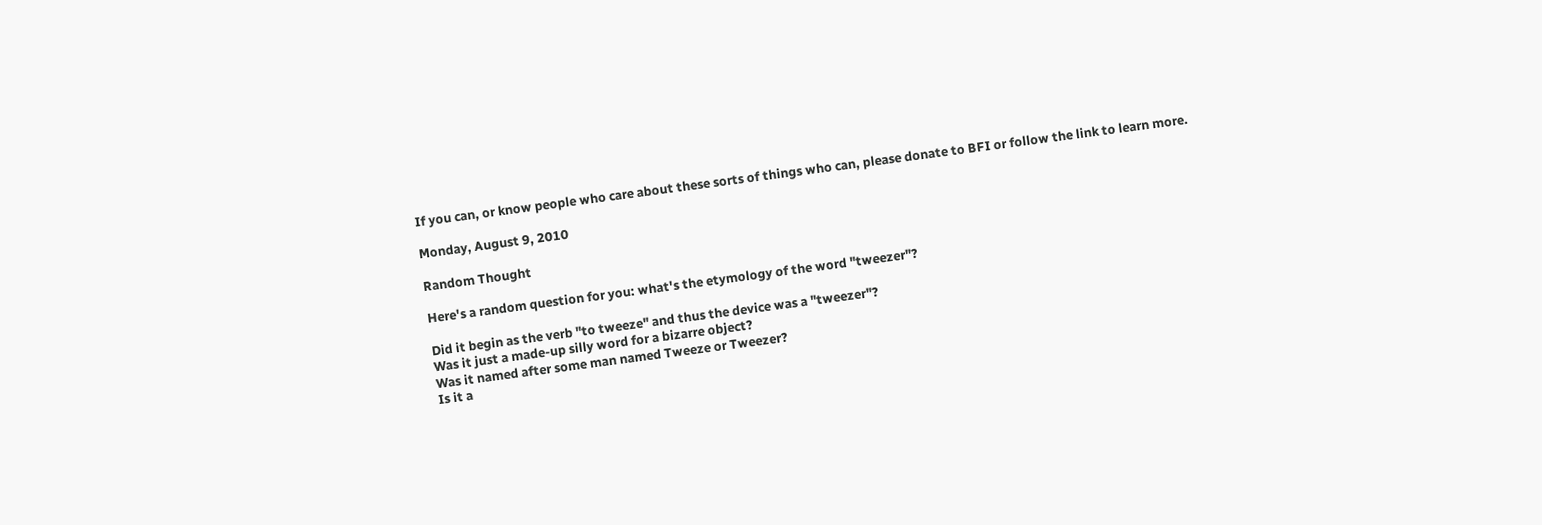If you can, or know people who care about these sorts of things who can, please donate to BFI or follow the link to learn more.

Monday, August 9, 2010

Random Thought

Here's a random question for you: what's the etymology of the word "tweezer"?

Did it begin as the verb "to tweeze" and thus the device was a "tweezer"?
Was it just a made-up silly word for a bizarre object?
Was it named after some man named Tweeze or Tweezer?
Is it a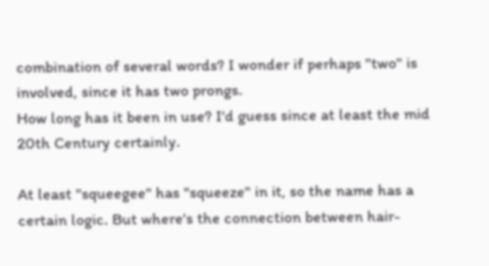combination of several words? I wonder if perhaps "two" is involved, since it has two prongs.
How long has it been in use? I'd guess since at least the mid 20th Century certainly.

At least "squeegee" has "squeeze" in it, so the name has a certain logic. But where's the connection between hair-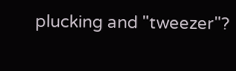plucking and "tweezer"?